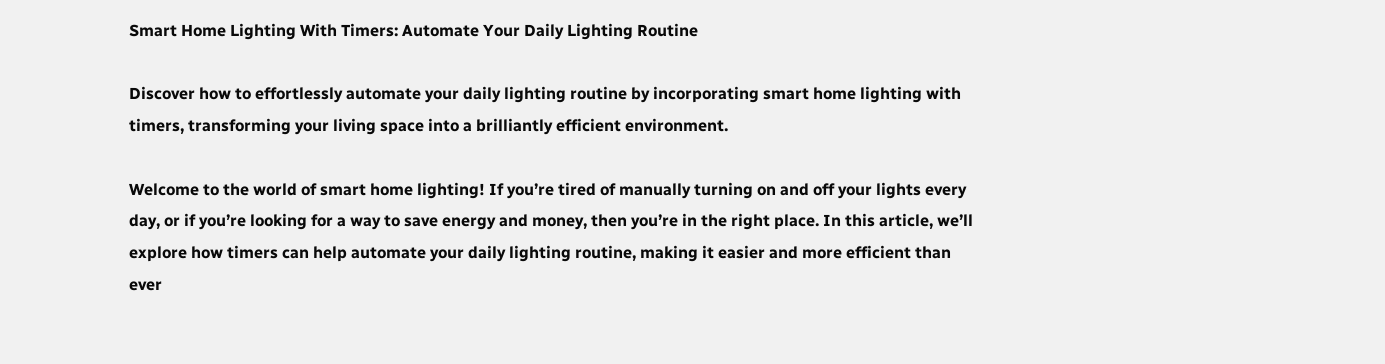Smart Home Lighting With Timers: Automate Your Daily Lighting Routine

Discover how to effortlessly automate your daily lighting routine by incorporating smart home lighting with timers, transforming your living space into a brilliantly efficient environment.

Welcome to the world of smart home lighting! If you’re tired of manually turning on and off your lights every day, or if you’re looking for a way to save energy and money, then you’re in the right place. In this article, we’ll explore how timers can help automate your daily lighting routine, making it easier and more efficient than ever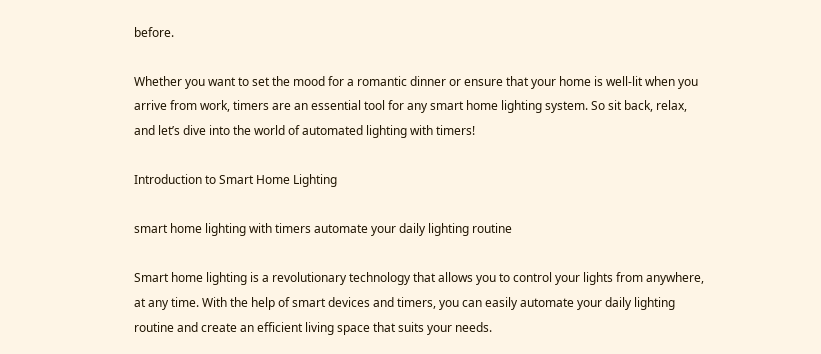before.

Whether you want to set the mood for a romantic dinner or ensure that your home is well-lit when you arrive from work, timers are an essential tool for any smart home lighting system. So sit back, relax, and let’s dive into the world of automated lighting with timers!

Introduction to Smart Home Lighting

smart home lighting with timers automate your daily lighting routine

Smart home lighting is a revolutionary technology that allows you to control your lights from anywhere, at any time. With the help of smart devices and timers, you can easily automate your daily lighting routine and create an efficient living space that suits your needs.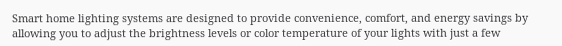Smart home lighting systems are designed to provide convenience, comfort, and energy savings by allowing you to adjust the brightness levels or color temperature of your lights with just a few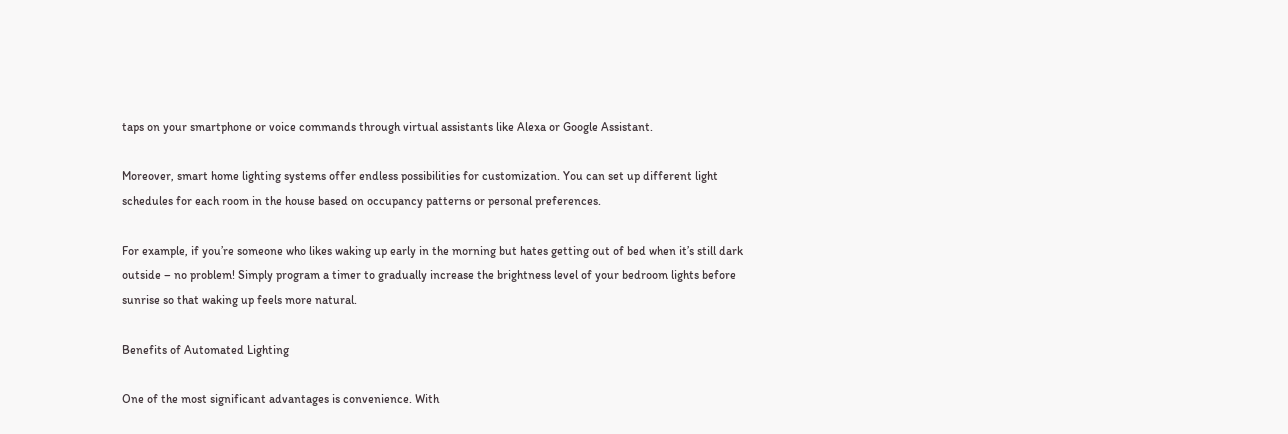taps on your smartphone or voice commands through virtual assistants like Alexa or Google Assistant.

Moreover, smart home lighting systems offer endless possibilities for customization. You can set up different light schedules for each room in the house based on occupancy patterns or personal preferences.

For example, if you’re someone who likes waking up early in the morning but hates getting out of bed when it’s still dark outside – no problem! Simply program a timer to gradually increase the brightness level of your bedroom lights before sunrise so that waking up feels more natural.

Benefits of Automated Lighting

One of the most significant advantages is convenience. With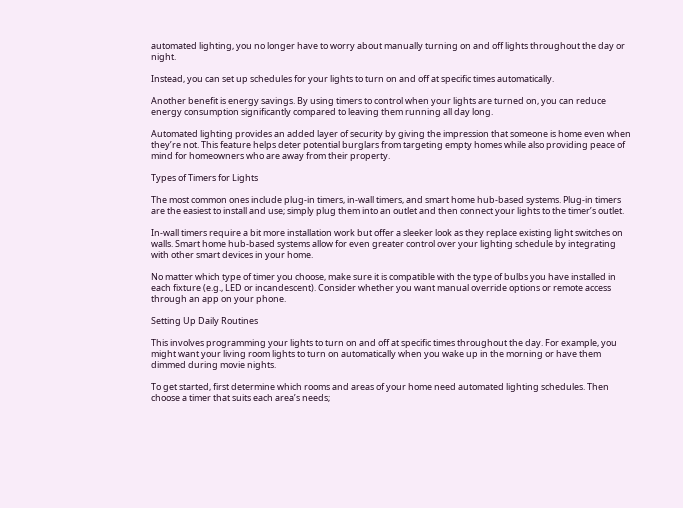automated lighting, you no longer have to worry about manually turning on and off lights throughout the day or night.

Instead, you can set up schedules for your lights to turn on and off at specific times automatically.

Another benefit is energy savings. By using timers to control when your lights are turned on, you can reduce energy consumption significantly compared to leaving them running all day long.

Automated lighting provides an added layer of security by giving the impression that someone is home even when they’re not. This feature helps deter potential burglars from targeting empty homes while also providing peace of mind for homeowners who are away from their property.

Types of Timers for Lights

The most common ones include plug-in timers, in-wall timers, and smart home hub-based systems. Plug-in timers are the easiest to install and use; simply plug them into an outlet and then connect your lights to the timer’s outlet.

In-wall timers require a bit more installation work but offer a sleeker look as they replace existing light switches on walls. Smart home hub-based systems allow for even greater control over your lighting schedule by integrating with other smart devices in your home.

No matter which type of timer you choose, make sure it is compatible with the type of bulbs you have installed in each fixture (e.g., LED or incandescent). Consider whether you want manual override options or remote access through an app on your phone.

Setting Up Daily Routines

This involves programming your lights to turn on and off at specific times throughout the day. For example, you might want your living room lights to turn on automatically when you wake up in the morning or have them dimmed during movie nights.

To get started, first determine which rooms and areas of your home need automated lighting schedules. Then choose a timer that suits each area’s needs;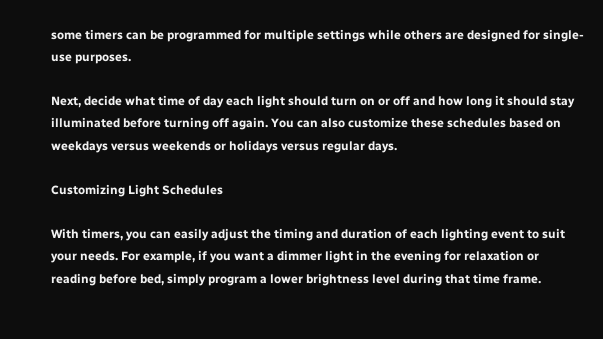some timers can be programmed for multiple settings while others are designed for single-use purposes.

Next, decide what time of day each light should turn on or off and how long it should stay illuminated before turning off again. You can also customize these schedules based on weekdays versus weekends or holidays versus regular days.

Customizing Light Schedules

With timers, you can easily adjust the timing and duration of each lighting event to suit your needs. For example, if you want a dimmer light in the evening for relaxation or reading before bed, simply program a lower brightness level during that time frame.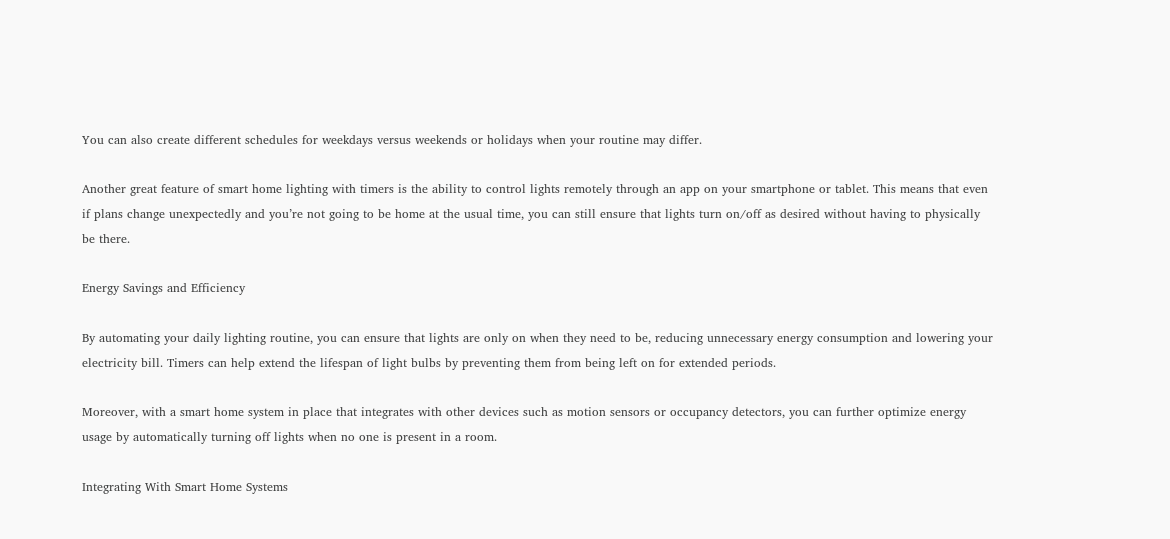You can also create different schedules for weekdays versus weekends or holidays when your routine may differ.

Another great feature of smart home lighting with timers is the ability to control lights remotely through an app on your smartphone or tablet. This means that even if plans change unexpectedly and you’re not going to be home at the usual time, you can still ensure that lights turn on/off as desired without having to physically be there.

Energy Savings and Efficiency

By automating your daily lighting routine, you can ensure that lights are only on when they need to be, reducing unnecessary energy consumption and lowering your electricity bill. Timers can help extend the lifespan of light bulbs by preventing them from being left on for extended periods.

Moreover, with a smart home system in place that integrates with other devices such as motion sensors or occupancy detectors, you can further optimize energy usage by automatically turning off lights when no one is present in a room.

Integrating With Smart Home Systems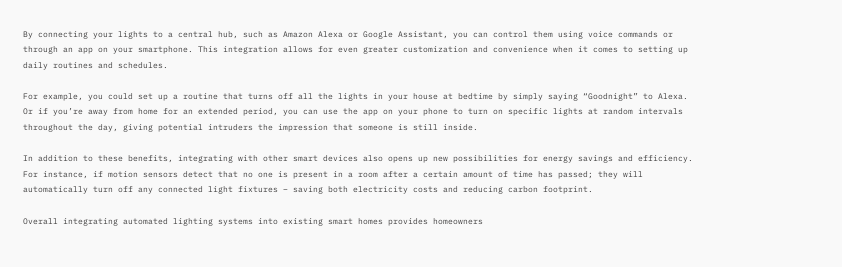By connecting your lights to a central hub, such as Amazon Alexa or Google Assistant, you can control them using voice commands or through an app on your smartphone. This integration allows for even greater customization and convenience when it comes to setting up daily routines and schedules.

For example, you could set up a routine that turns off all the lights in your house at bedtime by simply saying “Goodnight” to Alexa. Or if you’re away from home for an extended period, you can use the app on your phone to turn on specific lights at random intervals throughout the day, giving potential intruders the impression that someone is still inside.

In addition to these benefits, integrating with other smart devices also opens up new possibilities for energy savings and efficiency. For instance, if motion sensors detect that no one is present in a room after a certain amount of time has passed; they will automatically turn off any connected light fixtures – saving both electricity costs and reducing carbon footprint.

Overall integrating automated lighting systems into existing smart homes provides homeowners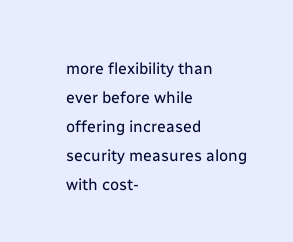more flexibility than ever before while offering increased security measures along with cost-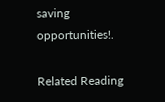saving opportunities!.

Related Reading